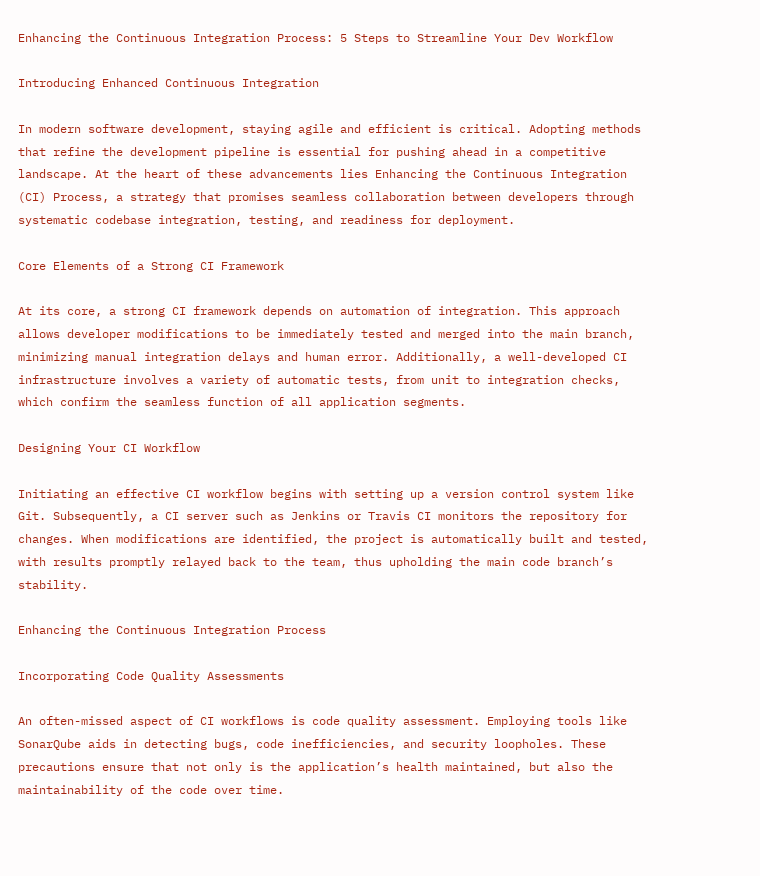Enhancing the Continuous Integration Process: 5 Steps to Streamline Your Dev Workflow

Introducing Enhanced Continuous Integration

In modern software development, staying agile and efficient is critical. Adopting methods that refine the development pipeline is essential for pushing ahead in a competitive landscape. At the heart of these advancements lies Enhancing the Continuous Integration (CI) Process, a strategy that promises seamless collaboration between developers through systematic codebase integration, testing, and readiness for deployment.

Core Elements of a Strong CI Framework

At its core, a strong CI framework depends on automation of integration. This approach allows developer modifications to be immediately tested and merged into the main branch, minimizing manual integration delays and human error. Additionally, a well-developed CI infrastructure involves a variety of automatic tests, from unit to integration checks, which confirm the seamless function of all application segments.

Designing Your CI Workflow

Initiating an effective CI workflow begins with setting up a version control system like Git. Subsequently, a CI server such as Jenkins or Travis CI monitors the repository for changes. When modifications are identified, the project is automatically built and tested, with results promptly relayed back to the team, thus upholding the main code branch’s stability.

Enhancing the Continuous Integration Process

Incorporating Code Quality Assessments

An often-missed aspect of CI workflows is code quality assessment. Employing tools like SonarQube aids in detecting bugs, code inefficiencies, and security loopholes. These precautions ensure that not only is the application’s health maintained, but also the maintainability of the code over time.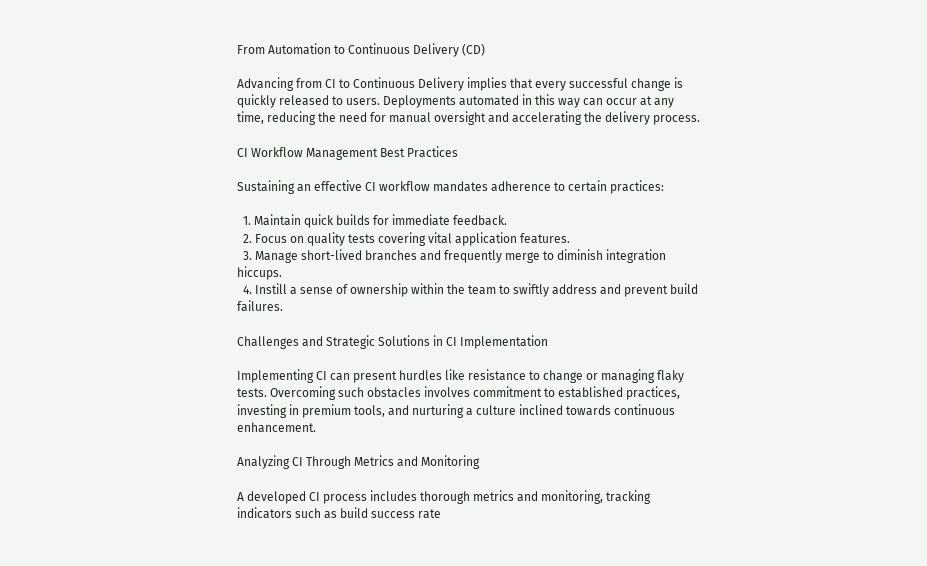From Automation to Continuous Delivery (CD)

Advancing from CI to Continuous Delivery implies that every successful change is quickly released to users. Deployments automated in this way can occur at any time, reducing the need for manual oversight and accelerating the delivery process.

CI Workflow Management Best Practices

Sustaining an effective CI workflow mandates adherence to certain practices:

  1. Maintain quick builds for immediate feedback.
  2. Focus on quality tests covering vital application features.
  3. Manage short-lived branches and frequently merge to diminish integration hiccups.
  4. Instill a sense of ownership within the team to swiftly address and prevent build failures.

Challenges and Strategic Solutions in CI Implementation

Implementing CI can present hurdles like resistance to change or managing flaky tests. Overcoming such obstacles involves commitment to established practices, investing in premium tools, and nurturing a culture inclined towards continuous enhancement.

Analyzing CI Through Metrics and Monitoring

A developed CI process includes thorough metrics and monitoring, tracking indicators such as build success rate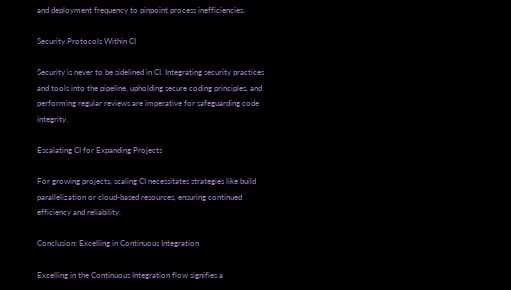and deployment frequency to pinpoint process inefficiencies.

Security Protocols Within CI

Security is never to be sidelined in CI. Integrating security practices and tools into the pipeline, upholding secure coding principles, and performing regular reviews are imperative for safeguarding code integrity.

Escalating CI for Expanding Projects

For growing projects, scaling CI necessitates strategies like build parallelization or cloud-based resources, ensuring continued efficiency and reliability.

Conclusion: Excelling in Continuous Integration

Excelling in the Continuous Integration flow signifies a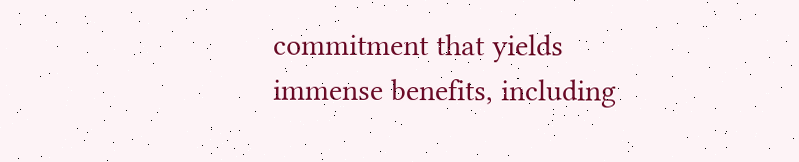commitment that yields immense benefits, including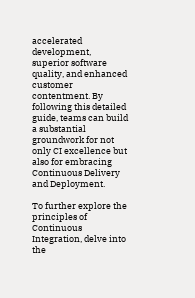accelerated development, superior software quality, and enhanced customer contentment. By following this detailed guide, teams can build a substantial groundwork for not only CI excellence but also for embracing Continuous Delivery and Deployment.

To further explore the principles of Continuous Integration, delve into the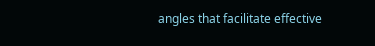angles that facilitate effective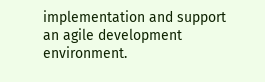implementation and support an agile development environment.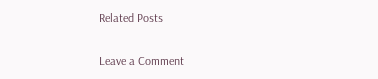Related Posts

Leave a Comment